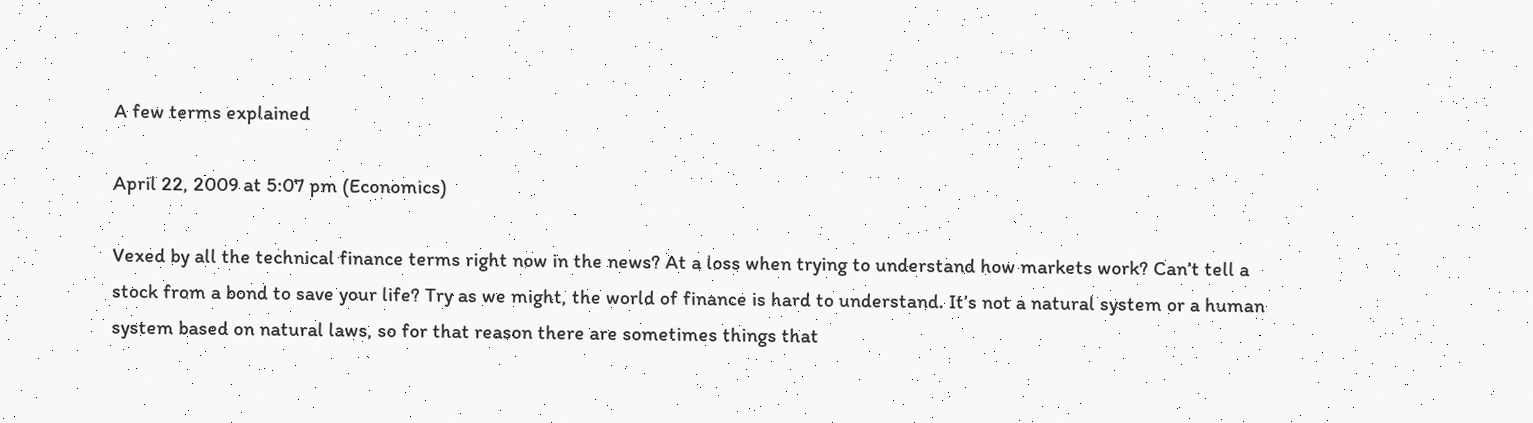A few terms explained

April 22, 2009 at 5:07 pm (Economics)

Vexed by all the technical finance terms right now in the news? At a loss when trying to understand how markets work? Can’t tell a stock from a bond to save your life? Try as we might, the world of finance is hard to understand. It’s not a natural system or a human system based on natural laws, so for that reason there are sometimes things that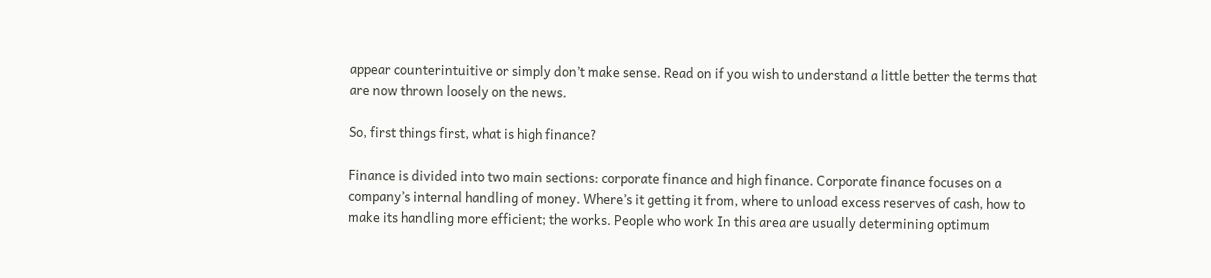appear counterintuitive or simply don’t make sense. Read on if you wish to understand a little better the terms that are now thrown loosely on the news.

So, first things first, what is high finance?

Finance is divided into two main sections: corporate finance and high finance. Corporate finance focuses on a company’s internal handling of money. Where’s it getting it from, where to unload excess reserves of cash, how to make its handling more efficient; the works. People who work In this area are usually determining optimum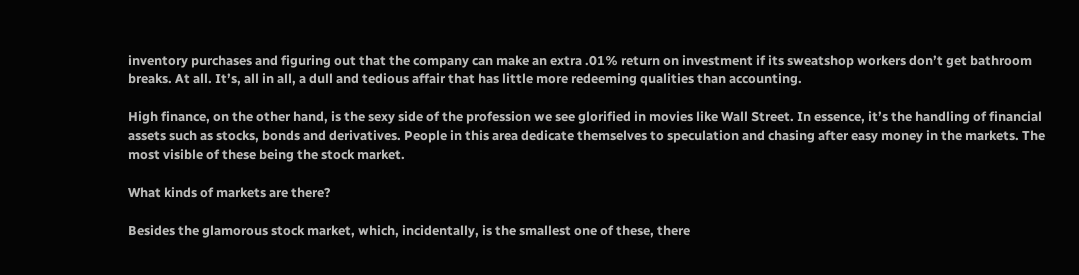inventory purchases and figuring out that the company can make an extra .01% return on investment if its sweatshop workers don’t get bathroom breaks. At all. It’s, all in all, a dull and tedious affair that has little more redeeming qualities than accounting.

High finance, on the other hand, is the sexy side of the profession we see glorified in movies like Wall Street. In essence, it’s the handling of financial assets such as stocks, bonds and derivatives. People in this area dedicate themselves to speculation and chasing after easy money in the markets. The most visible of these being the stock market.

What kinds of markets are there?

Besides the glamorous stock market, which, incidentally, is the smallest one of these, there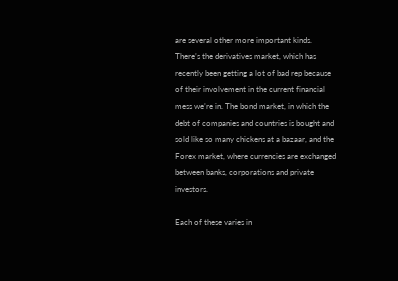are several other more important kinds. There’s the derivatives market, which has recently been getting a lot of bad rep because of their involvement in the current financial mess we’re in. The bond market, in which the debt of companies and countries is bought and sold like so many chickens at a bazaar, and the Forex market, where currencies are exchanged between banks, corporations and private investors.

Each of these varies in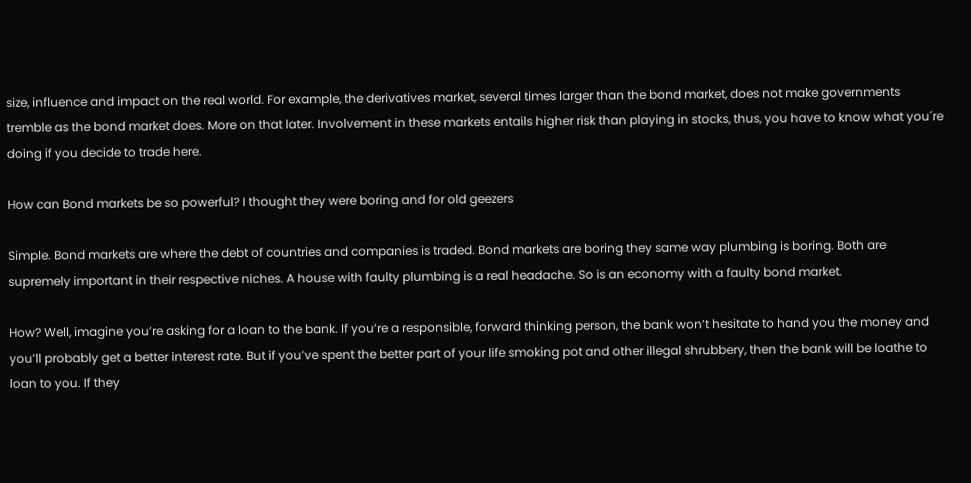size, influence and impact on the real world. For example, the derivatives market, several times larger than the bond market, does not make governments tremble as the bond market does. More on that later. Involvement in these markets entails higher risk than playing in stocks, thus, you have to know what you´re doing if you decide to trade here.

How can Bond markets be so powerful? I thought they were boring and for old geezers

Simple. Bond markets are where the debt of countries and companies is traded. Bond markets are boring they same way plumbing is boring. Both are supremely important in their respective niches. A house with faulty plumbing is a real headache. So is an economy with a faulty bond market.

How? Well, imagine you’re asking for a loan to the bank. If you’re a responsible, forward thinking person, the bank won’t hesitate to hand you the money and you’ll probably get a better interest rate. But if you’ve spent the better part of your life smoking pot and other illegal shrubbery, then the bank will be loathe to loan to you. If they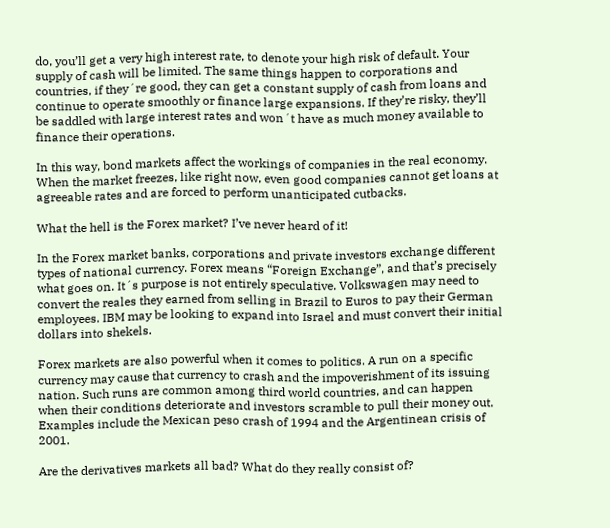do, you’ll get a very high interest rate, to denote your high risk of default. Your supply of cash will be limited. The same things happen to corporations and countries, if they´re good, they can get a constant supply of cash from loans and continue to operate smoothly or finance large expansions. If they’re risky, they’ll be saddled with large interest rates and won´t have as much money available to finance their operations.

In this way, bond markets affect the workings of companies in the real economy. When the market freezes, like right now, even good companies cannot get loans at agreeable rates and are forced to perform unanticipated cutbacks.

What the hell is the Forex market? I’ve never heard of it!

In the Forex market banks, corporations and private investors exchange different types of national currency. Forex means “Foreign Exchange”, and that’s precisely what goes on. It´s purpose is not entirely speculative. Volkswagen may need to convert the reales they earned from selling in Brazil to Euros to pay their German employees. IBM may be looking to expand into Israel and must convert their initial dollars into shekels.

Forex markets are also powerful when it comes to politics. A run on a specific currency may cause that currency to crash and the impoverishment of its issuing nation. Such runs are common among third world countries, and can happen when their conditions deteriorate and investors scramble to pull their money out. Examples include the Mexican peso crash of 1994 and the Argentinean crisis of 2001.

Are the derivatives markets all bad? What do they really consist of?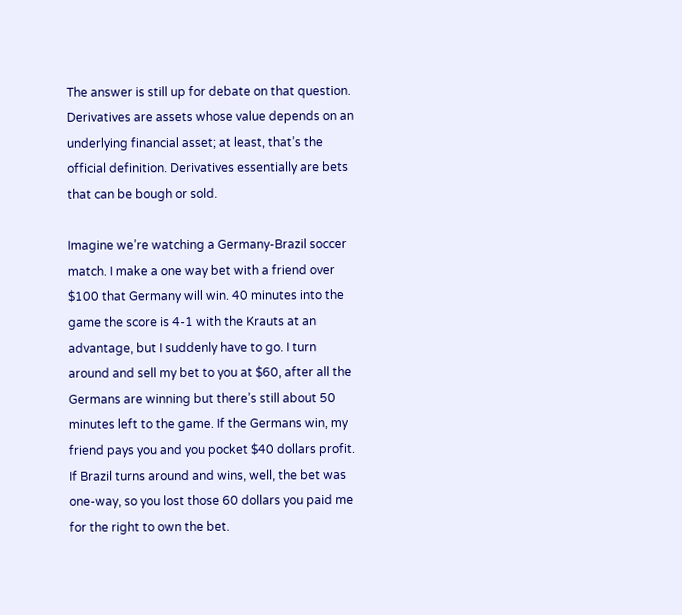The answer is still up for debate on that question. Derivatives are assets whose value depends on an underlying financial asset; at least, that’s the official definition. Derivatives essentially are bets that can be bough or sold.

Imagine we’re watching a Germany-Brazil soccer match. I make a one way bet with a friend over $100 that Germany will win. 40 minutes into the game the score is 4-1 with the Krauts at an advantage, but I suddenly have to go. I turn around and sell my bet to you at $60, after all the Germans are winning but there’s still about 50 minutes left to the game. If the Germans win, my friend pays you and you pocket $40 dollars profit. If Brazil turns around and wins, well, the bet was one-way, so you lost those 60 dollars you paid me for the right to own the bet.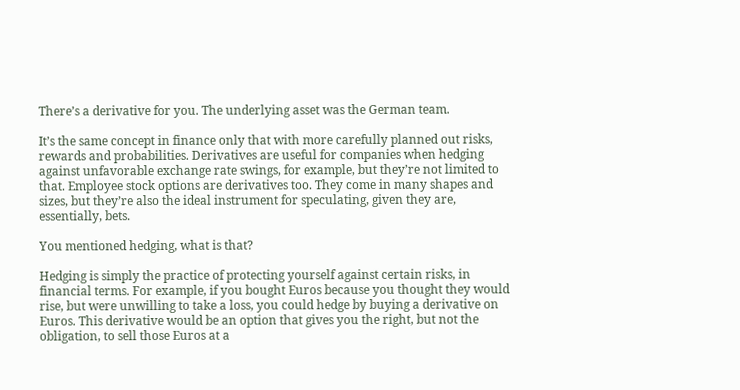There’s a derivative for you. The underlying asset was the German team.

It’s the same concept in finance only that with more carefully planned out risks, rewards and probabilities. Derivatives are useful for companies when hedging against unfavorable exchange rate swings, for example, but they’re not limited to that. Employee stock options are derivatives too. They come in many shapes and sizes, but they’re also the ideal instrument for speculating, given they are, essentially, bets.

You mentioned hedging, what is that?

Hedging is simply the practice of protecting yourself against certain risks, in financial terms. For example, if you bought Euros because you thought they would rise, but were unwilling to take a loss, you could hedge by buying a derivative on Euros. This derivative would be an option that gives you the right, but not the obligation, to sell those Euros at a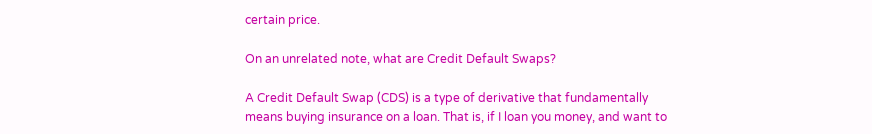certain price.

On an unrelated note, what are Credit Default Swaps?

A Credit Default Swap (CDS) is a type of derivative that fundamentally means buying insurance on a loan. That is, if I loan you money, and want to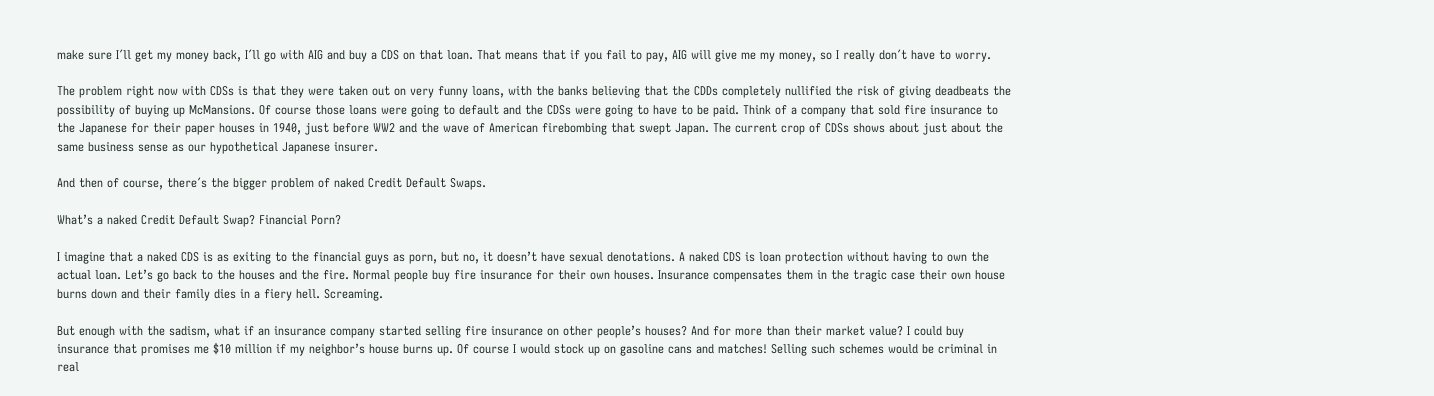make sure I´ll get my money back, I´ll go with AIG and buy a CDS on that loan. That means that if you fail to pay, AIG will give me my money, so I really don´t have to worry.

The problem right now with CDSs is that they were taken out on very funny loans, with the banks believing that the CDDs completely nullified the risk of giving deadbeats the possibility of buying up McMansions. Of course those loans were going to default and the CDSs were going to have to be paid. Think of a company that sold fire insurance to the Japanese for their paper houses in 1940, just before WW2 and the wave of American firebombing that swept Japan. The current crop of CDSs shows about just about the same business sense as our hypothetical Japanese insurer.

And then of course, there´s the bigger problem of naked Credit Default Swaps.

What’s a naked Credit Default Swap? Financial Porn?

I imagine that a naked CDS is as exiting to the financial guys as porn, but no, it doesn’t have sexual denotations. A naked CDS is loan protection without having to own the actual loan. Let’s go back to the houses and the fire. Normal people buy fire insurance for their own houses. Insurance compensates them in the tragic case their own house burns down and their family dies in a fiery hell. Screaming.

But enough with the sadism, what if an insurance company started selling fire insurance on other people’s houses? And for more than their market value? I could buy insurance that promises me $10 million if my neighbor’s house burns up. Of course I would stock up on gasoline cans and matches! Selling such schemes would be criminal in real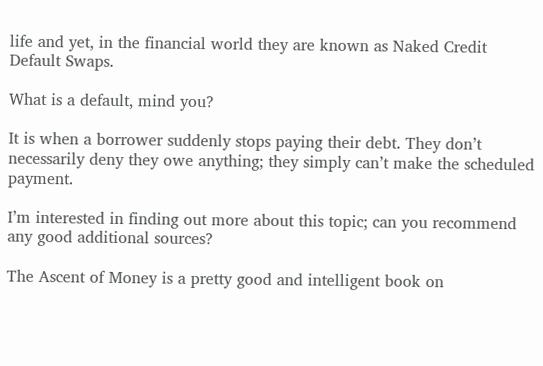life and yet, in the financial world they are known as Naked Credit Default Swaps.

What is a default, mind you?

It is when a borrower suddenly stops paying their debt. They don’t necessarily deny they owe anything; they simply can’t make the scheduled payment.

I’m interested in finding out more about this topic; can you recommend any good additional sources?

The Ascent of Money is a pretty good and intelligent book on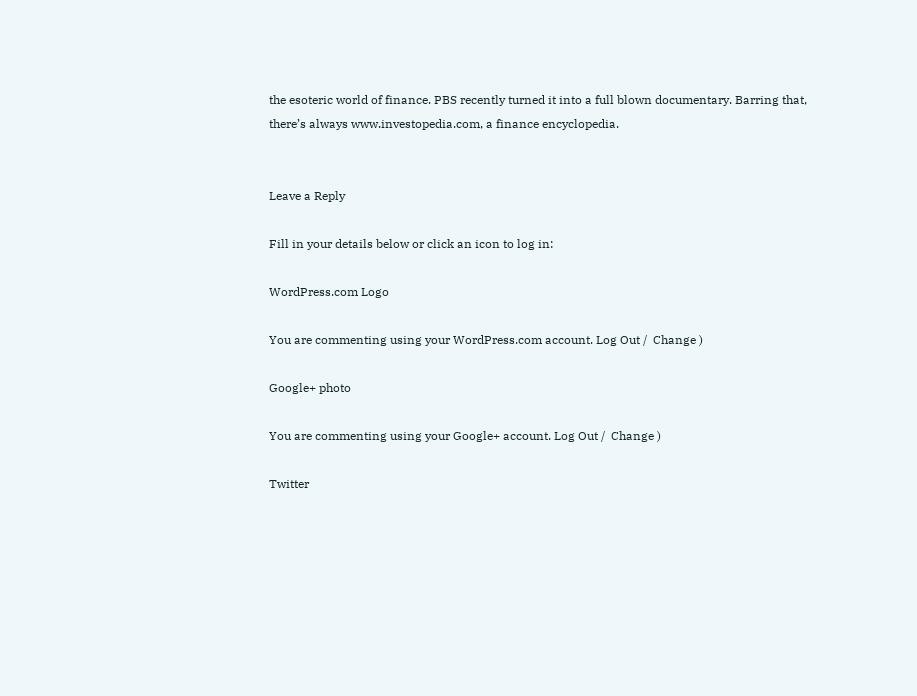the esoteric world of finance. PBS recently turned it into a full blown documentary. Barring that, there’s always www.investopedia.com, a finance encyclopedia.


Leave a Reply

Fill in your details below or click an icon to log in:

WordPress.com Logo

You are commenting using your WordPress.com account. Log Out /  Change )

Google+ photo

You are commenting using your Google+ account. Log Out /  Change )

Twitter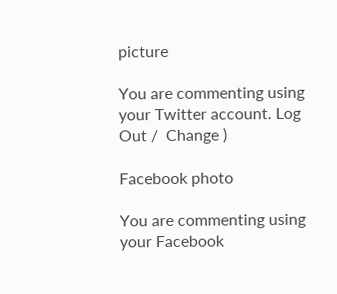picture

You are commenting using your Twitter account. Log Out /  Change )

Facebook photo

You are commenting using your Facebook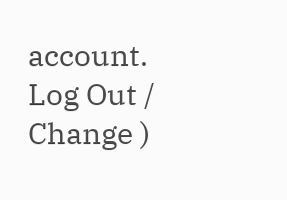account. Log Out /  Change )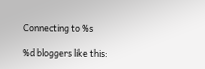Connecting to %s

%d bloggers like this: